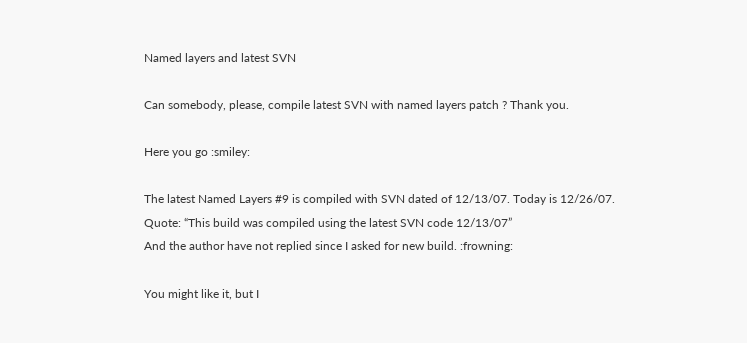Named layers and latest SVN

Can somebody, please, compile latest SVN with named layers patch ? Thank you.

Here you go :smiley:

The latest Named Layers #9 is compiled with SVN dated of 12/13/07. Today is 12/26/07.
Quote: “This build was compiled using the latest SVN code 12/13/07”
And the author have not replied since I asked for new build. :frowning:

You might like it, but I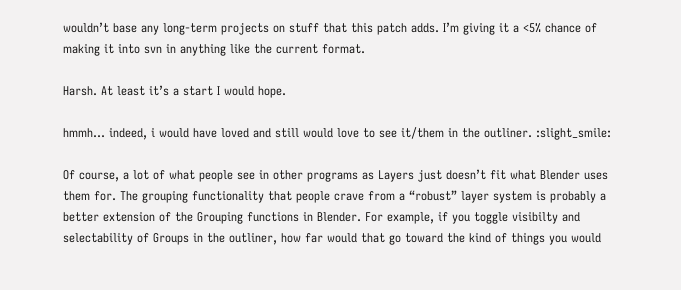wouldn’t base any long-term projects on stuff that this patch adds. I’m giving it a <5% chance of making it into svn in anything like the current format.

Harsh. At least it’s a start I would hope.

hmmh… indeed, i would have loved and still would love to see it/them in the outliner. :slight_smile:

Of course, a lot of what people see in other programs as Layers just doesn’t fit what Blender uses them for. The grouping functionality that people crave from a “robust” layer system is probably a better extension of the Grouping functions in Blender. For example, if you toggle visibilty and selectability of Groups in the outliner, how far would that go toward the kind of things you would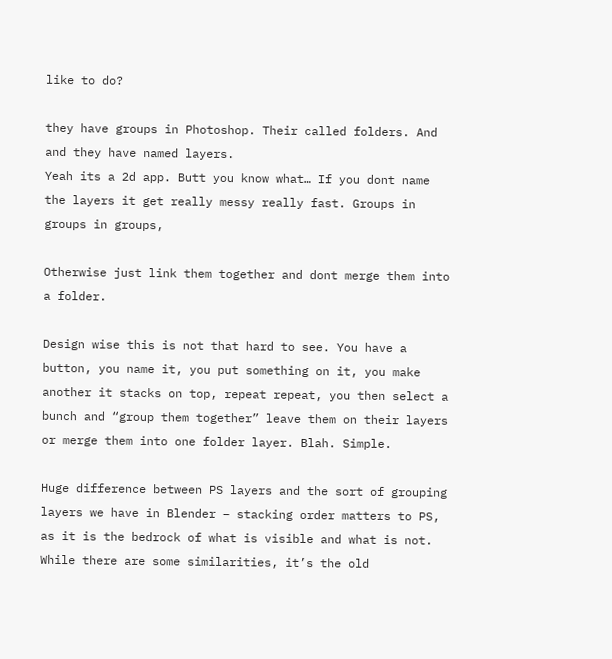like to do?

they have groups in Photoshop. Their called folders. And and they have named layers.
Yeah its a 2d app. Butt you know what… If you dont name the layers it get really messy really fast. Groups in groups in groups,

Otherwise just link them together and dont merge them into a folder.

Design wise this is not that hard to see. You have a button, you name it, you put something on it, you make another it stacks on top, repeat repeat, you then select a bunch and “group them together” leave them on their layers or merge them into one folder layer. Blah. Simple.

Huge difference between PS layers and the sort of grouping layers we have in Blender – stacking order matters to PS, as it is the bedrock of what is visible and what is not. While there are some similarities, it’s the old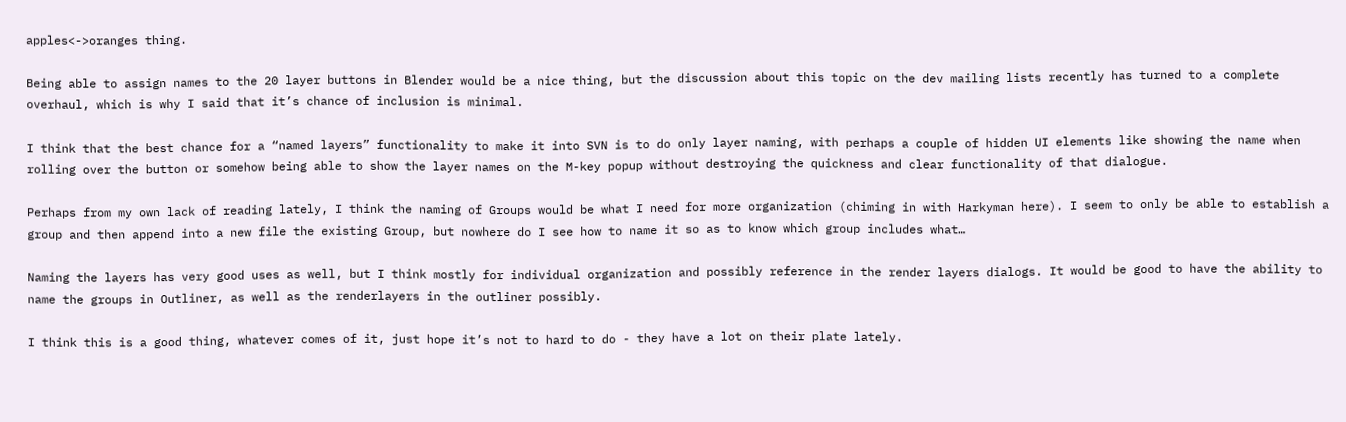apples<->oranges thing.

Being able to assign names to the 20 layer buttons in Blender would be a nice thing, but the discussion about this topic on the dev mailing lists recently has turned to a complete overhaul, which is why I said that it’s chance of inclusion is minimal.

I think that the best chance for a “named layers” functionality to make it into SVN is to do only layer naming, with perhaps a couple of hidden UI elements like showing the name when rolling over the button or somehow being able to show the layer names on the M-key popup without destroying the quickness and clear functionality of that dialogue.

Perhaps from my own lack of reading lately, I think the naming of Groups would be what I need for more organization (chiming in with Harkyman here). I seem to only be able to establish a group and then append into a new file the existing Group, but nowhere do I see how to name it so as to know which group includes what…

Naming the layers has very good uses as well, but I think mostly for individual organization and possibly reference in the render layers dialogs. It would be good to have the ability to name the groups in Outliner, as well as the renderlayers in the outliner possibly.

I think this is a good thing, whatever comes of it, just hope it’s not to hard to do - they have a lot on their plate lately.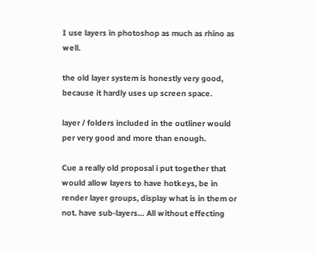I use layers in photoshop as much as rhino as well.

the old layer system is honestly very good, because it hardly uses up screen space.

layer / folders included in the outliner would per very good and more than enough.

Cue a really old proposal i put together that would allow layers to have hotkeys, be in render layer groups, display what is in them or not. have sub-layers… All without effecting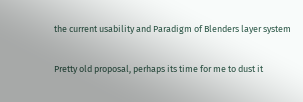the current usability and Paradigm of Blenders layer system

Pretty old proposal, perhaps its time for me to dust it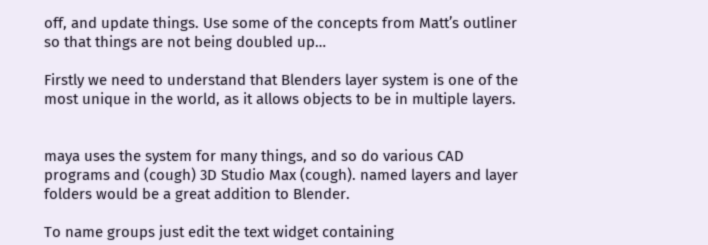off, and update things. Use some of the concepts from Matt’s outliner so that things are not being doubled up…

Firstly we need to understand that Blenders layer system is one of the most unique in the world, as it allows objects to be in multiple layers.


maya uses the system for many things, and so do various CAD programs and (cough) 3D Studio Max (cough). named layers and layer folders would be a great addition to Blender.

To name groups just edit the text widget containing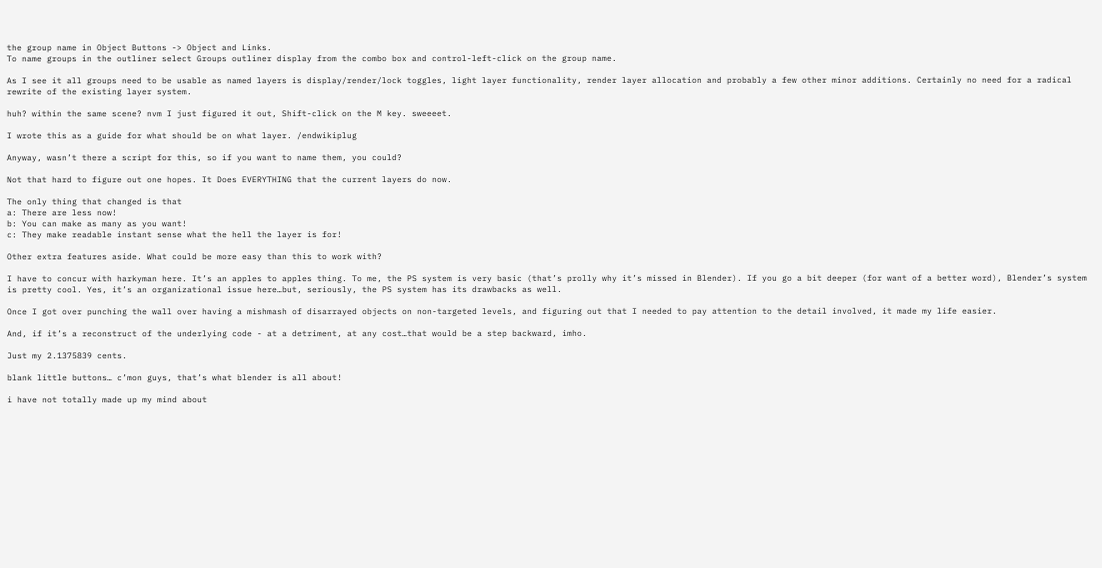the group name in Object Buttons -> Object and Links.
To name groups in the outliner select Groups outliner display from the combo box and control-left-click on the group name.

As I see it all groups need to be usable as named layers is display/render/lock toggles, light layer functionality, render layer allocation and probably a few other minor additions. Certainly no need for a radical rewrite of the existing layer system.

huh? within the same scene? nvm I just figured it out, Shift-click on the M key. sweeeet.

I wrote this as a guide for what should be on what layer. /endwikiplug

Anyway, wasn’t there a script for this, so if you want to name them, you could?

Not that hard to figure out one hopes. It Does EVERYTHING that the current layers do now.

The only thing that changed is that
a: There are less now!
b: You can make as many as you want!
c: They make readable instant sense what the hell the layer is for!

Other extra features aside. What could be more easy than this to work with?

I have to concur with harkyman here. It’s an apples to apples thing. To me, the PS system is very basic (that’s prolly why it’s missed in Blender). If you go a bit deeper (for want of a better word), Blender’s system is pretty cool. Yes, it’s an organizational issue here…but, seriously, the PS system has its drawbacks as well.

Once I got over punching the wall over having a mishmash of disarrayed objects on non-targeted levels, and figuring out that I needed to pay attention to the detail involved, it made my life easier.

And, if it’s a reconstruct of the underlying code - at a detriment, at any cost…that would be a step backward, imho.

Just my 2.1375839 cents.

blank little buttons… c’mon guys, that’s what blender is all about!

i have not totally made up my mind about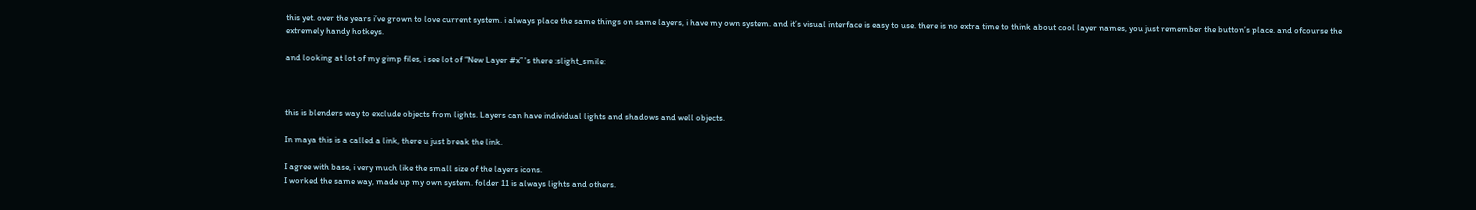this yet. over the years i’ve grown to love current system. i always place the same things on same layers, i have my own system. and it’s visual interface is easy to use. there is no extra time to think about cool layer names, you just remember the button’s place. and ofcourse the extremely handy hotkeys.

and looking at lot of my gimp files, i see lot of “New Layer #x” 's there :slight_smile:



this is blenders way to exclude objects from lights. Layers can have individual lights and shadows and well objects.

In maya this is a called a link, there u just break the link.

I agree with base, i very much like the small size of the layers icons.
I worked the same way, made up my own system. folder 11 is always lights and others.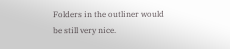Folders in the outliner would be still very nice.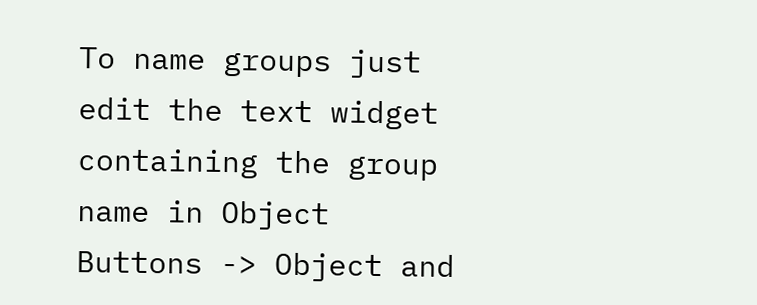To name groups just edit the text widget containing the group name in Object Buttons -> Object and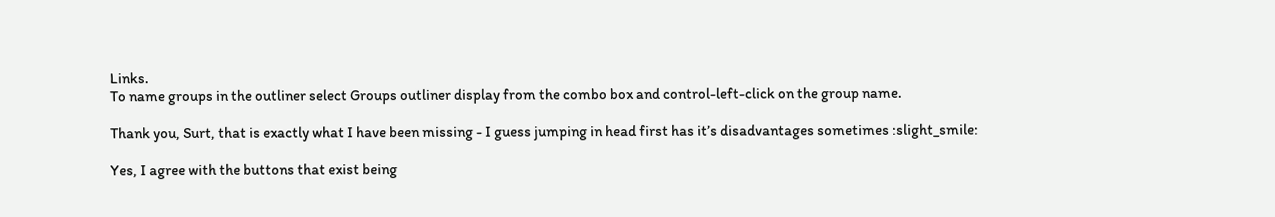Links.
To name groups in the outliner select Groups outliner display from the combo box and control-left-click on the group name.

Thank you, Surt, that is exactly what I have been missing - I guess jumping in head first has it’s disadvantages sometimes :slight_smile:

Yes, I agree with the buttons that exist being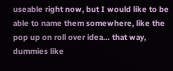useable right now, but I would like to be able to name them somewhere, like the pop up on roll over idea… that way, dummies like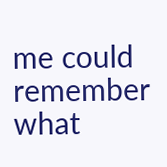me could remember what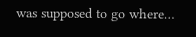was supposed to go where…